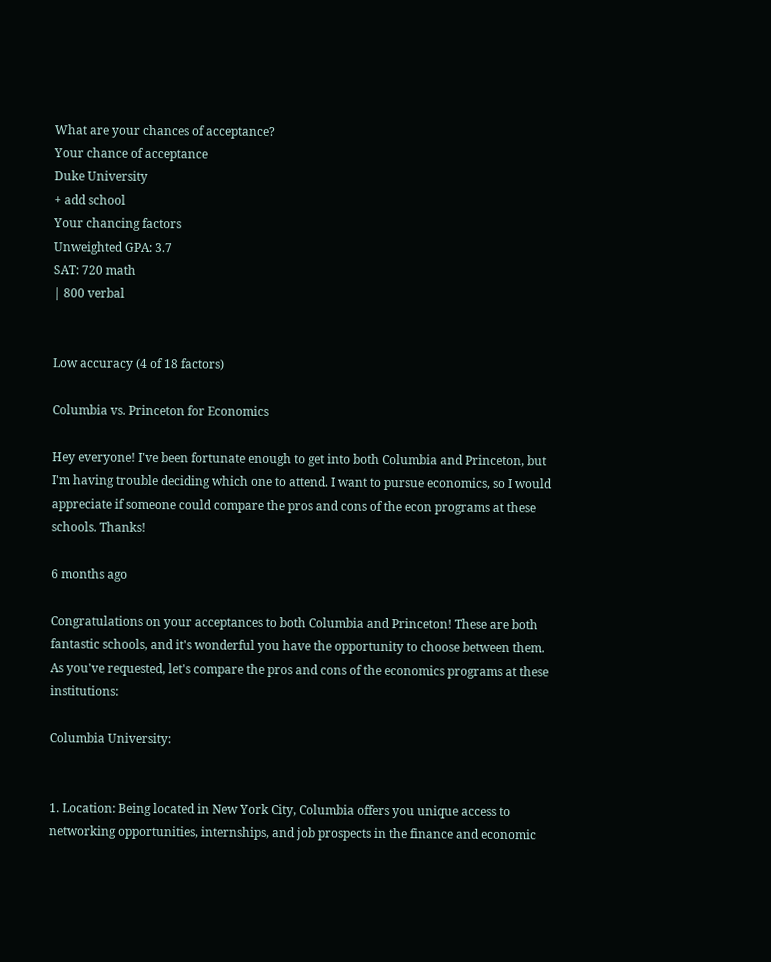What are your chances of acceptance?
Your chance of acceptance
Duke University
+ add school
Your chancing factors
Unweighted GPA: 3.7
SAT: 720 math
| 800 verbal


Low accuracy (4 of 18 factors)

Columbia vs. Princeton for Economics

Hey everyone! I've been fortunate enough to get into both Columbia and Princeton, but I'm having trouble deciding which one to attend. I want to pursue economics, so I would appreciate if someone could compare the pros and cons of the econ programs at these schools. Thanks!

6 months ago

Congratulations on your acceptances to both Columbia and Princeton! These are both fantastic schools, and it's wonderful you have the opportunity to choose between them. As you've requested, let's compare the pros and cons of the economics programs at these institutions:

Columbia University:


1. Location: Being located in New York City, Columbia offers you unique access to networking opportunities, internships, and job prospects in the finance and economic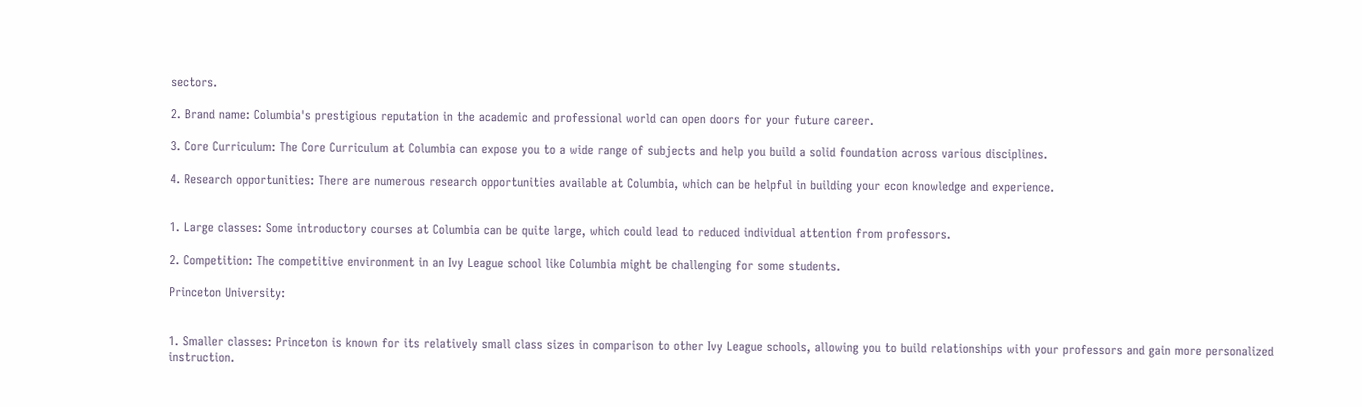sectors.

2. Brand name: Columbia's prestigious reputation in the academic and professional world can open doors for your future career.

3. Core Curriculum: The Core Curriculum at Columbia can expose you to a wide range of subjects and help you build a solid foundation across various disciplines.

4. Research opportunities: There are numerous research opportunities available at Columbia, which can be helpful in building your econ knowledge and experience.


1. Large classes: Some introductory courses at Columbia can be quite large, which could lead to reduced individual attention from professors.

2. Competition: The competitive environment in an Ivy League school like Columbia might be challenging for some students.

Princeton University:


1. Smaller classes: Princeton is known for its relatively small class sizes in comparison to other Ivy League schools, allowing you to build relationships with your professors and gain more personalized instruction.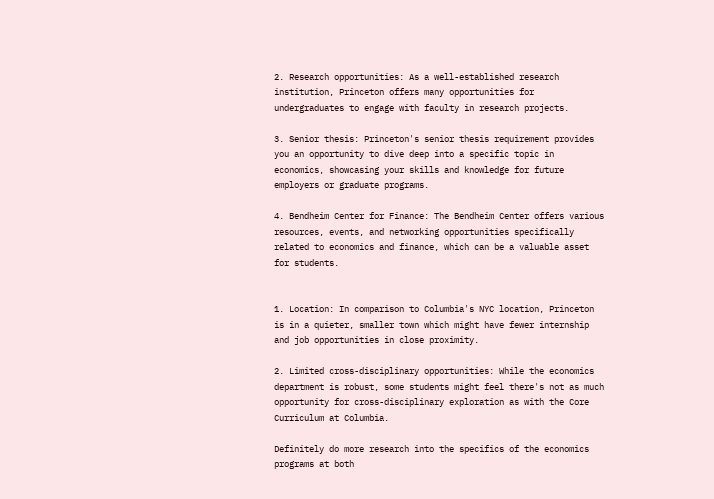2. Research opportunities: As a well-established research institution, Princeton offers many opportunities for undergraduates to engage with faculty in research projects.

3. Senior thesis: Princeton's senior thesis requirement provides you an opportunity to dive deep into a specific topic in economics, showcasing your skills and knowledge for future employers or graduate programs.

4. Bendheim Center for Finance: The Bendheim Center offers various resources, events, and networking opportunities specifically related to economics and finance, which can be a valuable asset for students.


1. Location: In comparison to Columbia's NYC location, Princeton is in a quieter, smaller town which might have fewer internship and job opportunities in close proximity.

2. Limited cross-disciplinary opportunities: While the economics department is robust, some students might feel there's not as much opportunity for cross-disciplinary exploration as with the Core Curriculum at Columbia.

Definitely do more research into the specifics of the economics programs at both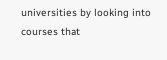universities by looking into courses that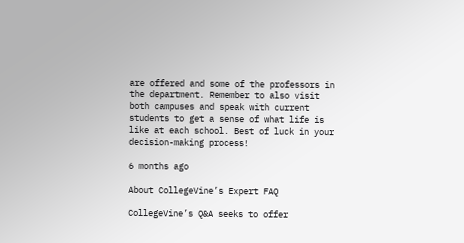are offered and some of the professors in the department. Remember to also visit both campuses and speak with current students to get a sense of what life is like at each school. Best of luck in your decision-making process!

6 months ago

About CollegeVine’s Expert FAQ

CollegeVine’s Q&A seeks to offer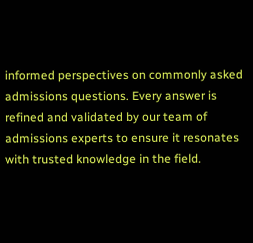informed perspectives on commonly asked admissions questions. Every answer is refined and validated by our team of admissions experts to ensure it resonates with trusted knowledge in the field.